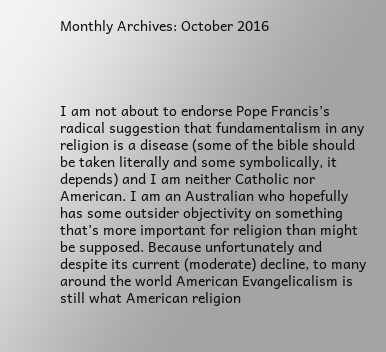Monthly Archives: October 2016




I am not about to endorse Pope Francis’s radical suggestion that fundamentalism in any religion is a disease (some of the bible should be taken literally and some symbolically, it depends) and I am neither Catholic nor American. I am an Australian who hopefully has some outsider objectivity on something that’s more important for religion than might be supposed. Because unfortunately and despite its current (moderate) decline, to many around the world American Evangelicalism is still what American religion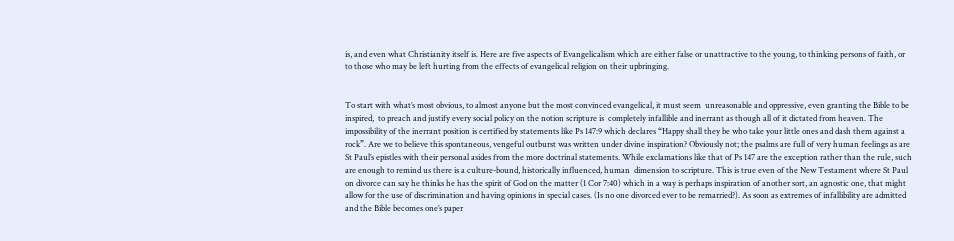is, and even what Christianity itself is. Here are five aspects of Evangelicalism which are either false or unattractive to the young, to thinking persons of faith, or to those who may be left hurting from the effects of evangelical religion on their upbringing.


To start with what’s most obvious, to almost anyone but the most convinced evangelical, it must seem  unreasonable and oppressive, even granting the Bible to be inspired,  to preach and justify every social policy on the notion scripture is  completely infallible and inerrant as though all of it dictated from heaven. The impossibility of the inerrant position is certified by statements like Ps 147:9 which declares “Happy shall they be who take your little ones and dash them against a rock”. Are we to believe this spontaneous, vengeful outburst was written under divine inspiration? Obviously not; the psalms are full of very human feelings as are St Paul’s epistles with their personal asides from the more doctrinal statements. While exclamations like that of Ps 147 are the exception rather than the rule, such are enough to remind us there is a culture-bound, historically influenced, human  dimension to scripture. This is true even of the New Testament where St Paul on divorce can say he thinks he has the spirit of God on the matter (1 Cor 7:40) which in a way is perhaps inspiration of another sort, an agnostic one, that might allow for the use of discrimination and having opinions in special cases. (Is no one divorced ever to be remarried?). As soon as extremes of infallibility are admitted and the Bible becomes one’s paper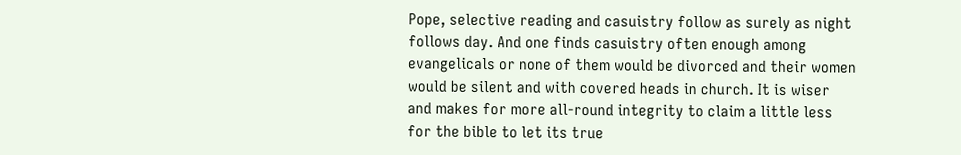Pope, selective reading and casuistry follow as surely as night follows day. And one finds casuistry often enough among evangelicals or none of them would be divorced and their women would be silent and with covered heads in church. It is wiser and makes for more all-round integrity to claim a little less for the bible to let its true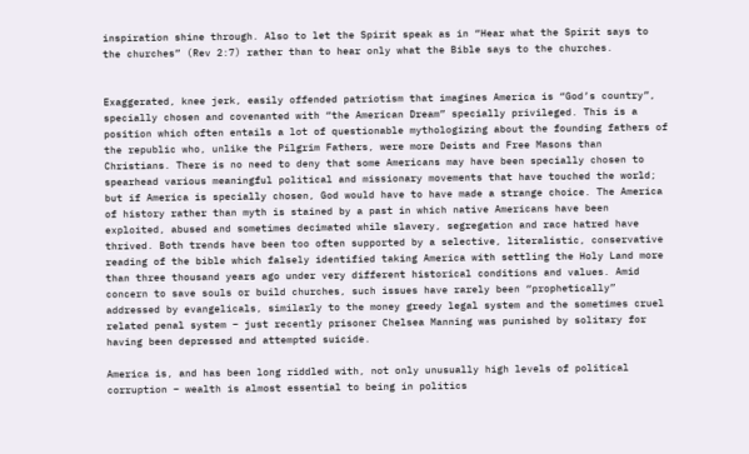inspiration shine through. Also to let the Spirit speak as in “Hear what the Spirit says to the churches” (Rev 2:7) rather than to hear only what the Bible says to the churches.


Exaggerated, knee jerk, easily offended patriotism that imagines America is “God’s country”, specially chosen and covenanted with “the American Dream” specially privileged. This is a position which often entails a lot of questionable mythologizing about the founding fathers of the republic who, unlike the Pilgrim Fathers, were more Deists and Free Masons than Christians. There is no need to deny that some Americans may have been specially chosen to spearhead various meaningful political and missionary movements that have touched the world; but if America is specially chosen, God would have to have made a strange choice. The America of history rather than myth is stained by a past in which native Americans have been exploited, abused and sometimes decimated while slavery, segregation and race hatred have thrived. Both trends have been too often supported by a selective, literalistic, conservative reading of the bible which falsely identified taking America with settling the Holy Land more than three thousand years ago under very different historical conditions and values. Amid concern to save souls or build churches, such issues have rarely been “prophetically” addressed by evangelicals, similarly to the money greedy legal system and the sometimes cruel related penal system – just recently prisoner Chelsea Manning was punished by solitary for having been depressed and attempted suicide.

America is, and has been long riddled with, not only unusually high levels of political corruption – wealth is almost essential to being in politics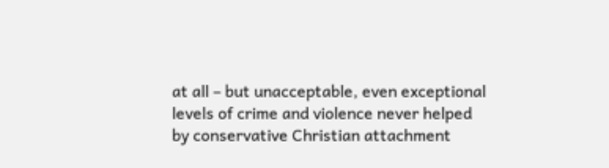at all – but unacceptable, even exceptional levels of crime and violence never helped by conservative Christian attachment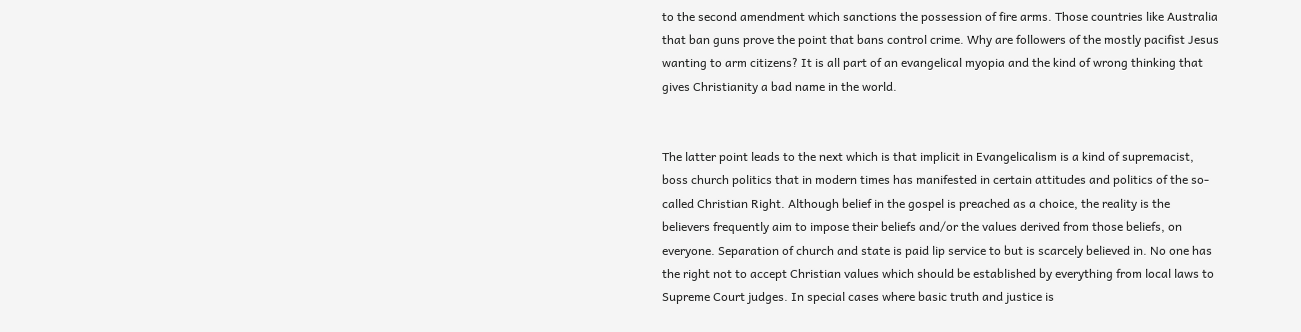to the second amendment which sanctions the possession of fire arms. Those countries like Australia that ban guns prove the point that bans control crime. Why are followers of the mostly pacifist Jesus wanting to arm citizens? It is all part of an evangelical myopia and the kind of wrong thinking that gives Christianity a bad name in the world.


The latter point leads to the next which is that implicit in Evangelicalism is a kind of supremacist, boss church politics that in modern times has manifested in certain attitudes and politics of the so-called Christian Right. Although belief in the gospel is preached as a choice, the reality is the believers frequently aim to impose their beliefs and/or the values derived from those beliefs, on everyone. Separation of church and state is paid lip service to but is scarcely believed in. No one has the right not to accept Christian values which should be established by everything from local laws to Supreme Court judges. In special cases where basic truth and justice is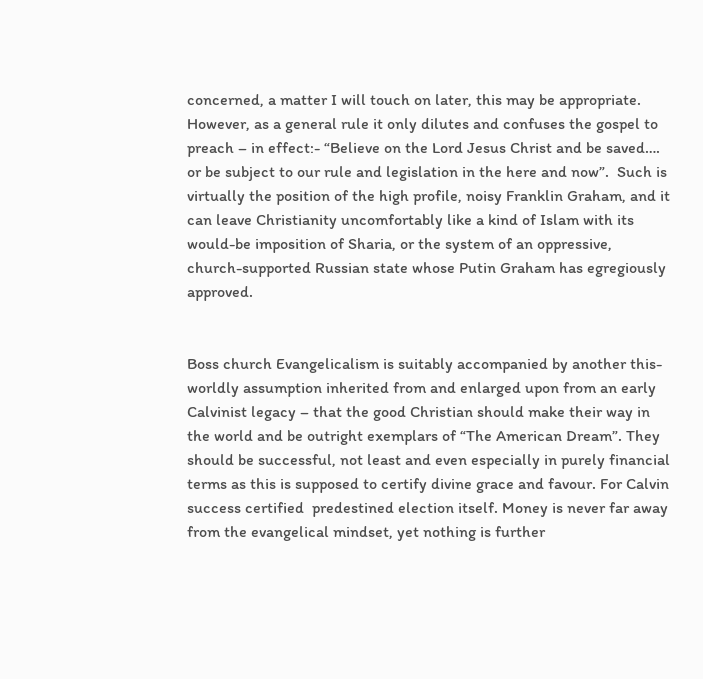concerned, a matter I will touch on later, this may be appropriate. However, as a general rule it only dilutes and confuses the gospel to preach – in effect:- “Believe on the Lord Jesus Christ and be saved…. or be subject to our rule and legislation in the here and now”.  Such is virtually the position of the high profile, noisy Franklin Graham, and it can leave Christianity uncomfortably like a kind of Islam with its would-be imposition of Sharia, or the system of an oppressive, church-supported Russian state whose Putin Graham has egregiously approved.


Boss church Evangelicalism is suitably accompanied by another this-worldly assumption inherited from and enlarged upon from an early Calvinist legacy – that the good Christian should make their way in the world and be outright exemplars of “The American Dream”. They should be successful, not least and even especially in purely financial terms as this is supposed to certify divine grace and favour. For Calvin success certified  predestined election itself. Money is never far away from the evangelical mindset, yet nothing is further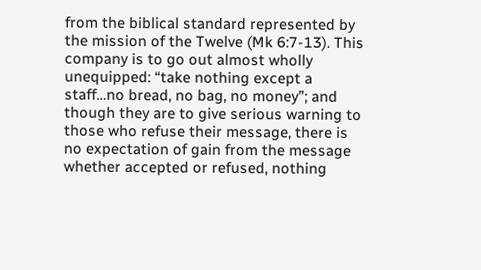from the biblical standard represented by the mission of the Twelve (Mk 6:7-13). This company is to go out almost wholly unequipped: “take nothing except a staff…no bread, no bag, no money”; and though they are to give serious warning to those who refuse their message, there is no expectation of gain from the message whether accepted or refused, nothing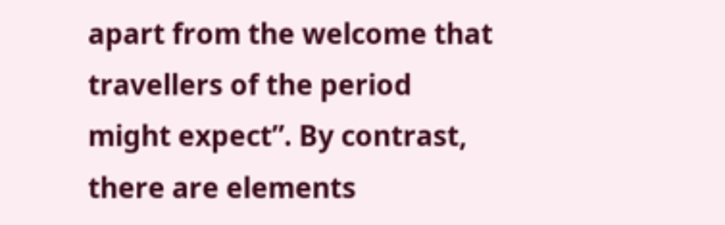apart from the welcome that travellers of the period might expect”. By contrast, there are elements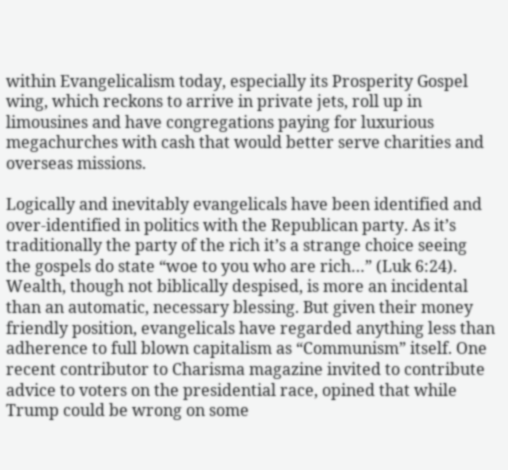within Evangelicalism today, especially its Prosperity Gospel wing, which reckons to arrive in private jets, roll up in limousines and have congregations paying for luxurious megachurches with cash that would better serve charities and overseas missions.

Logically and inevitably evangelicals have been identified and over-identified in politics with the Republican party. As it’s traditionally the party of the rich it’s a strange choice seeing the gospels do state “woe to you who are rich…” (Luk 6:24). Wealth, though not biblically despised, is more an incidental than an automatic, necessary blessing. But given their money friendly position, evangelicals have regarded anything less than adherence to full blown capitalism as “Communism” itself. One recent contributor to Charisma magazine invited to contribute advice to voters on the presidential race, opined that while Trump could be wrong on some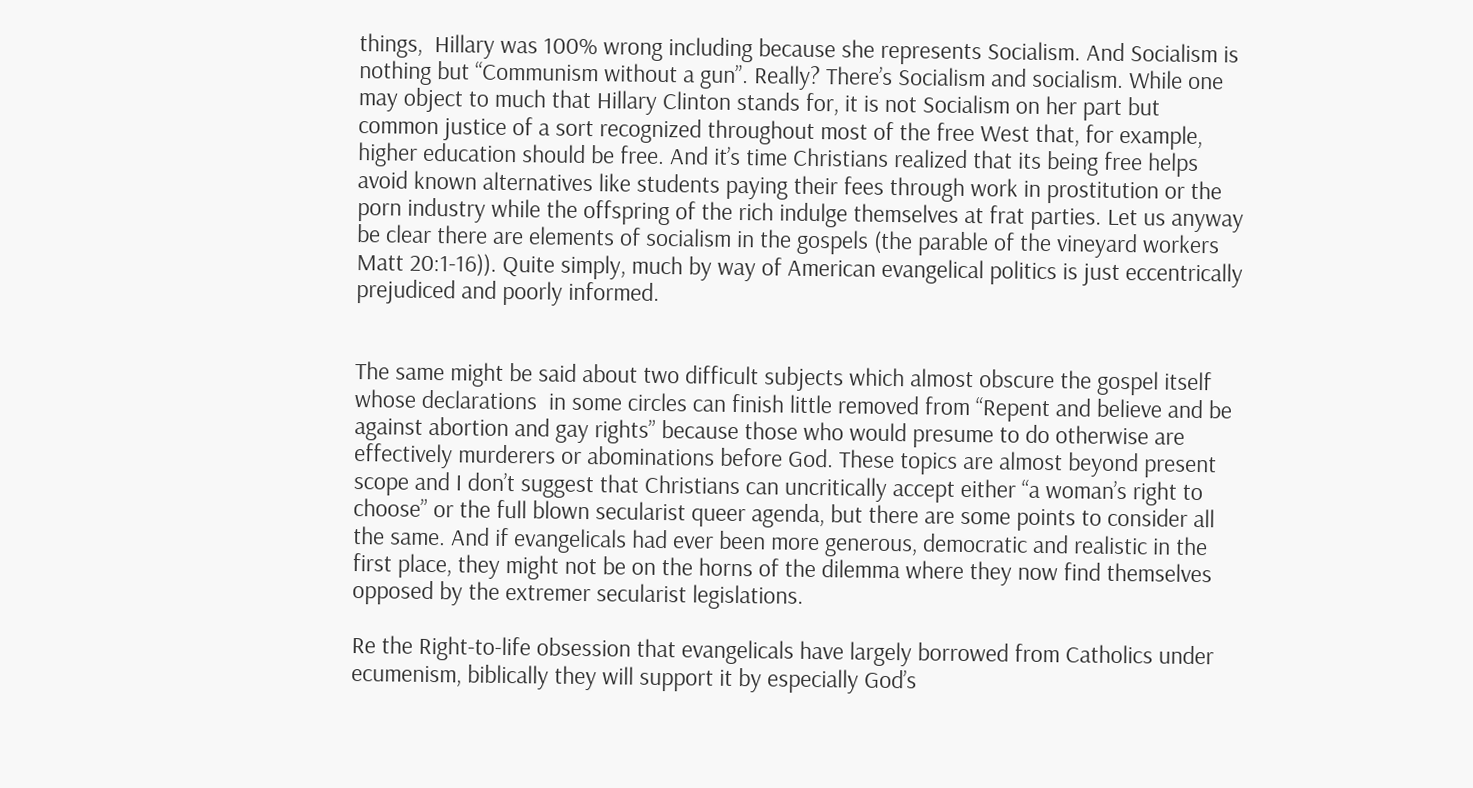things,  Hillary was 100% wrong including because she represents Socialism. And Socialism is nothing but “Communism without a gun”. Really? There’s Socialism and socialism. While one may object to much that Hillary Clinton stands for, it is not Socialism on her part but common justice of a sort recognized throughout most of the free West that, for example, higher education should be free. And it’s time Christians realized that its being free helps avoid known alternatives like students paying their fees through work in prostitution or the porn industry while the offspring of the rich indulge themselves at frat parties. Let us anyway be clear there are elements of socialism in the gospels (the parable of the vineyard workers Matt 20:1-16)). Quite simply, much by way of American evangelical politics is just eccentrically prejudiced and poorly informed.


The same might be said about two difficult subjects which almost obscure the gospel itself whose declarations  in some circles can finish little removed from “Repent and believe and be against abortion and gay rights” because those who would presume to do otherwise are effectively murderers or abominations before God. These topics are almost beyond present scope and I don’t suggest that Christians can uncritically accept either “a woman’s right to choose” or the full blown secularist queer agenda, but there are some points to consider all the same. And if evangelicals had ever been more generous, democratic and realistic in the first place, they might not be on the horns of the dilemma where they now find themselves opposed by the extremer secularist legislations.

Re the Right-to-life obsession that evangelicals have largely borrowed from Catholics under ecumenism, biblically they will support it by especially God’s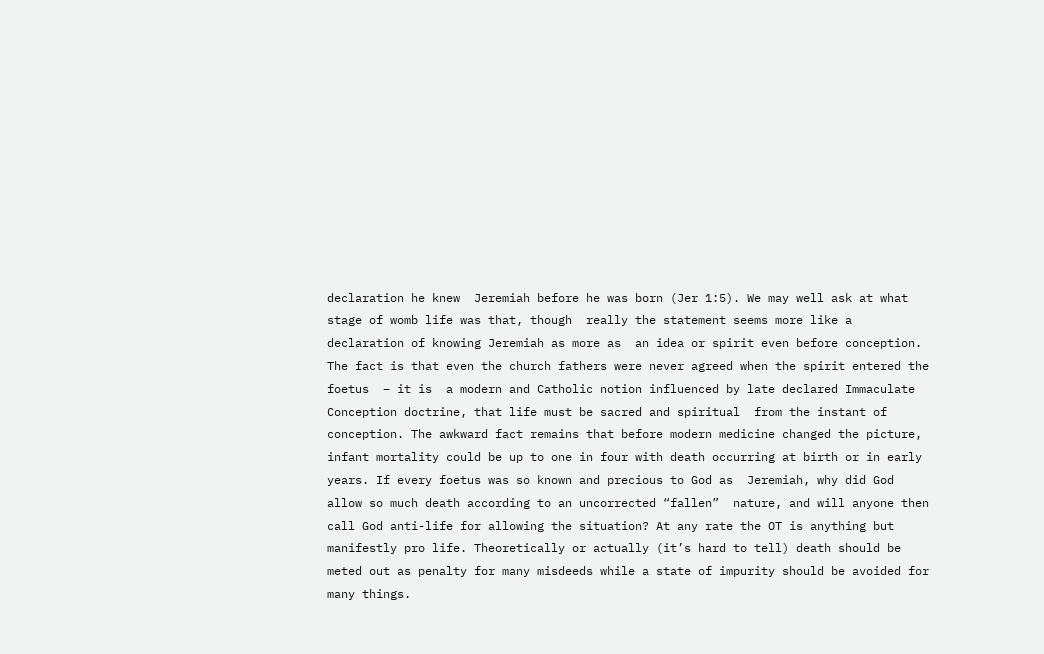declaration he knew  Jeremiah before he was born (Jer 1:5). We may well ask at what stage of womb life was that, though  really the statement seems more like a declaration of knowing Jeremiah as more as  an idea or spirit even before conception. The fact is that even the church fathers were never agreed when the spirit entered the foetus  – it is  a modern and Catholic notion influenced by late declared Immaculate Conception doctrine, that life must be sacred and spiritual  from the instant of conception. The awkward fact remains that before modern medicine changed the picture, infant mortality could be up to one in four with death occurring at birth or in early years. If every foetus was so known and precious to God as  Jeremiah, why did God allow so much death according to an uncorrected “fallen”  nature, and will anyone then call God anti-life for allowing the situation? At any rate the OT is anything but manifestly pro life. Theoretically or actually (it’s hard to tell) death should be meted out as penalty for many misdeeds while a state of impurity should be avoided for many things.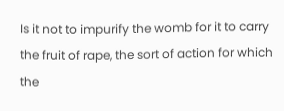Is it not to impurify the womb for it to carry the fruit of rape, the sort of action for which the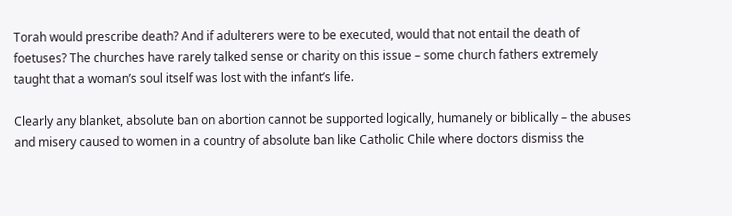Torah would prescribe death? And if adulterers were to be executed, would that not entail the death of foetuses? The churches have rarely talked sense or charity on this issue – some church fathers extremely taught that a woman’s soul itself was lost with the infant’s life.

Clearly any blanket, absolute ban on abortion cannot be supported logically, humanely or biblically – the abuses and misery caused to women in a country of absolute ban like Catholic Chile where doctors dismiss the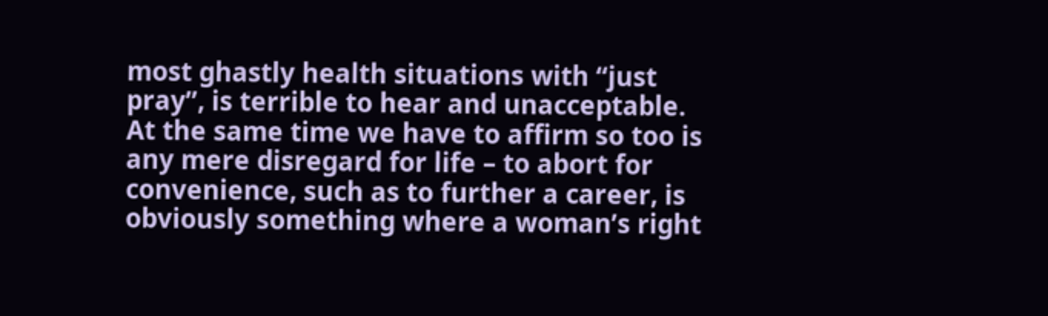most ghastly health situations with “just pray”, is terrible to hear and unacceptable.   At the same time we have to affirm so too is any mere disregard for life – to abort for convenience, such as to further a career, is obviously something where a woman’s right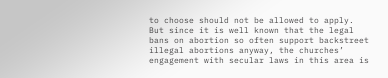to choose should not be allowed to apply. But since it is well known that the legal bans on abortion so often support backstreet illegal abortions anyway, the churches’ engagement with secular laws in this area is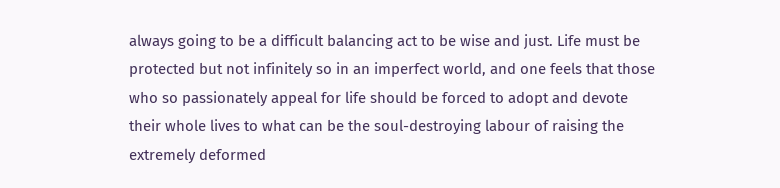always going to be a difficult balancing act to be wise and just. Life must be protected but not infinitely so in an imperfect world, and one feels that those who so passionately appeal for life should be forced to adopt and devote their whole lives to what can be the soul-destroying labour of raising the extremely deformed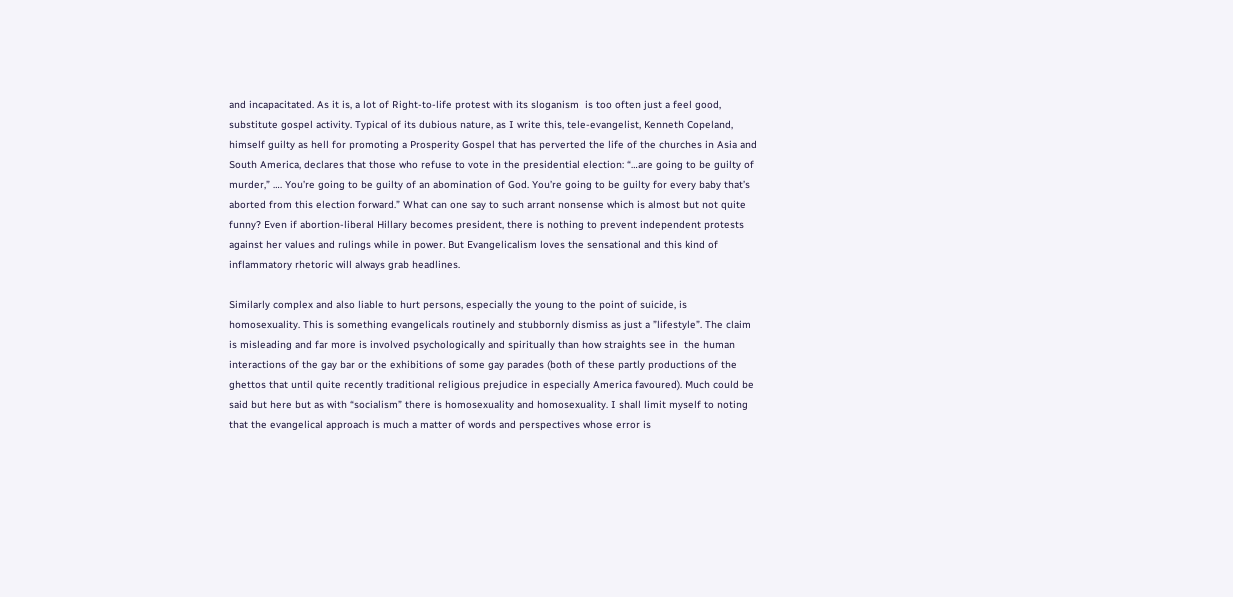and incapacitated. As it is, a lot of Right-to-life protest with its sloganism  is too often just a feel good, substitute gospel activity. Typical of its dubious nature, as I write this, tele-evangelist, Kenneth Copeland, himself guilty as hell for promoting a Prosperity Gospel that has perverted the life of the churches in Asia and South America, declares that those who refuse to vote in the presidential election: “…are going to be guilty of murder,” …. You’re going to be guilty of an abomination of God. You’re going to be guilty for every baby that’s aborted from this election forward.” What can one say to such arrant nonsense which is almost but not quite funny? Even if abortion-liberal Hillary becomes president, there is nothing to prevent independent protests against her values and rulings while in power. But Evangelicalism loves the sensational and this kind of inflammatory rhetoric will always grab headlines.

Similarly complex and also liable to hurt persons, especially the young to the point of suicide, is homosexuality. This is something evangelicals routinely and stubbornly dismiss as just a ”lifestyle”. The claim is misleading and far more is involved psychologically and spiritually than how straights see in  the human interactions of the gay bar or the exhibitions of some gay parades (both of these partly productions of the ghettos that until quite recently traditional religious prejudice in especially America favoured). Much could be said but here but as with “socialism” there is homosexuality and homosexuality. I shall limit myself to noting that the evangelical approach is much a matter of words and perspectives whose error is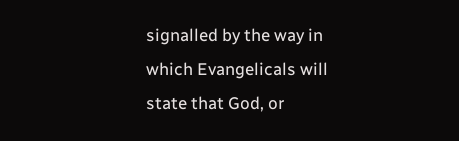signalled by the way in which Evangelicals will state that God, or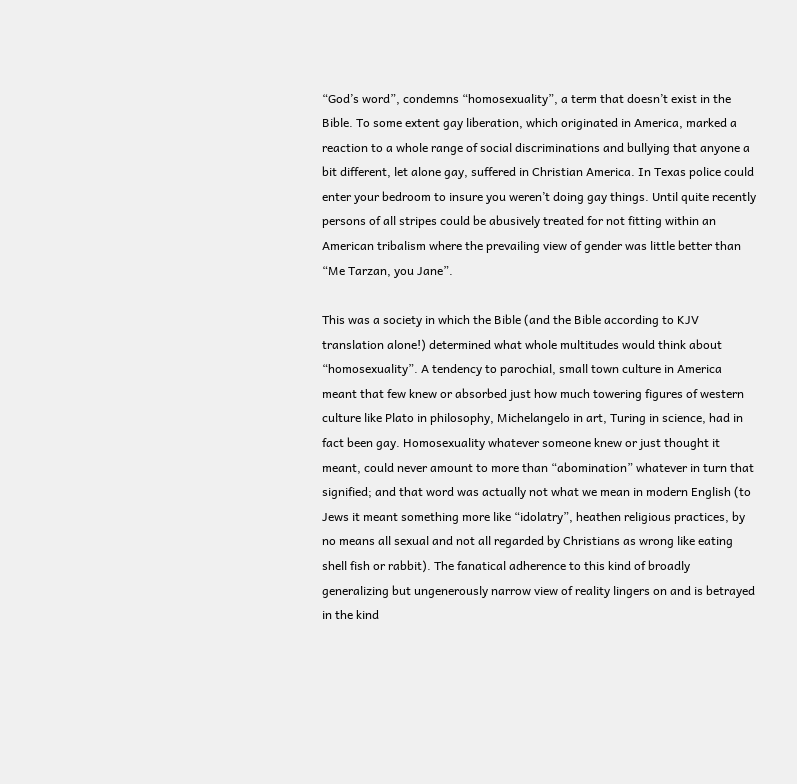“God’s word”, condemns “homosexuality”, a term that doesn’t exist in the Bible. To some extent gay liberation, which originated in America, marked a reaction to a whole range of social discriminations and bullying that anyone a bit different, let alone gay, suffered in Christian America. In Texas police could enter your bedroom to insure you weren’t doing gay things. Until quite recently persons of all stripes could be abusively treated for not fitting within an American tribalism where the prevailing view of gender was little better than “Me Tarzan, you Jane”.

This was a society in which the Bible (and the Bible according to KJV translation alone!) determined what whole multitudes would think about “homosexuality”. A tendency to parochial, small town culture in America meant that few knew or absorbed just how much towering figures of western culture like Plato in philosophy, Michelangelo in art, Turing in science, had in fact been gay. Homosexuality whatever someone knew or just thought it meant, could never amount to more than “abomination” whatever in turn that signified; and that word was actually not what we mean in modern English (to Jews it meant something more like “idolatry”, heathen religious practices, by no means all sexual and not all regarded by Christians as wrong like eating shell fish or rabbit). The fanatical adherence to this kind of broadly generalizing but ungenerously narrow view of reality lingers on and is betrayed in the kind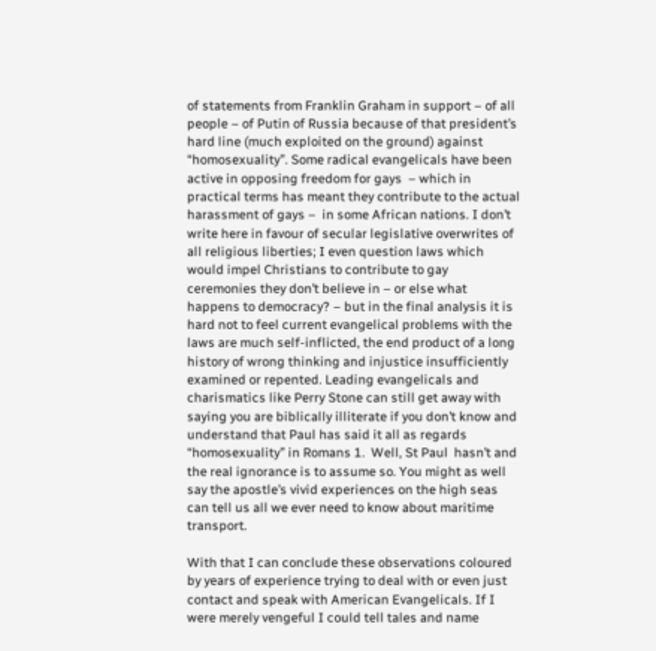of statements from Franklin Graham in support – of all people – of Putin of Russia because of that president’s hard line (much exploited on the ground) against “homosexuality”. Some radical evangelicals have been active in opposing freedom for gays  – which in practical terms has meant they contribute to the actual harassment of gays –  in some African nations. I don’t write here in favour of secular legislative overwrites of all religious liberties; I even question laws which would impel Christians to contribute to gay ceremonies they don’t believe in – or else what happens to democracy? – but in the final analysis it is hard not to feel current evangelical problems with the laws are much self-inflicted, the end product of a long history of wrong thinking and injustice insufficiently examined or repented. Leading evangelicals and charismatics like Perry Stone can still get away with saying you are biblically illiterate if you don’t know and understand that Paul has said it all as regards “homosexuality” in Romans 1.  Well, St Paul  hasn’t and the real ignorance is to assume so. You might as well say the apostle’s vivid experiences on the high seas can tell us all we ever need to know about maritime  transport.

With that I can conclude these observations coloured by years of experience trying to deal with or even just contact and speak with American Evangelicals. If I were merely vengeful I could tell tales and name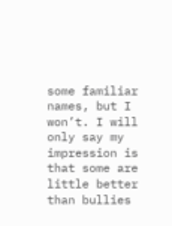some familiar names, but I won’t. I will only say my impression is that some are little better than bullies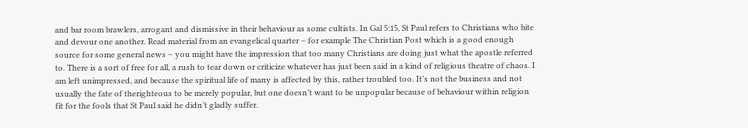and bar room brawlers, arrogant and dismissive in their behaviour as some cultists. In Gal 5:15, St Paul refers to Christians who bite and devour one another. Read material from an evangelical quarter – for example The Christian Post which is a good enough source for some general news – you might have the impression that too many Christians are doing just what the apostle referred to. There is a sort of free for all, a rush to tear down or criticize whatever has just been said in a kind of religious theatre of chaos. I am left unimpressed, and because the spiritual life of many is affected by this, rather troubled too. It’s not the business and not usually the fate of therighteous to be merely popular, but one doesn’t want to be unpopular because of behaviour within religion fit for the fools that St Paul said he didn’t gladly suffer.